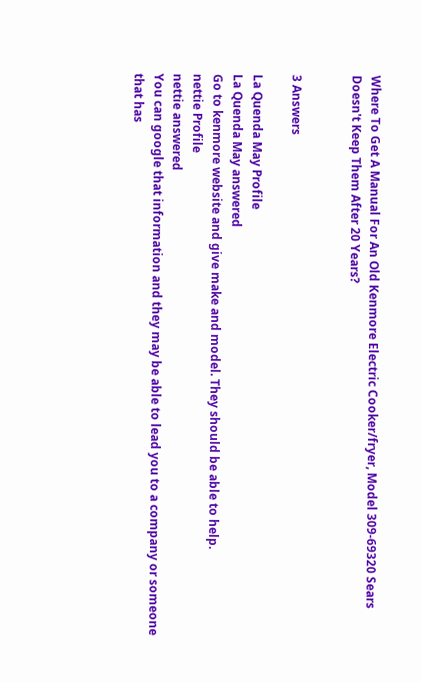Where To Get A Manual For An Old Kenmore Electric Cooker/fryer, Model 309-69320 Sears Doesn't Keep Them After 20 Years?


3 Answers

La Quenda May Profile
La Quenda May answered
Go to kenmore website and give make and model. They should be able to help.
nettie Profile
nettie answered
You can google that information and they may be able to lead you to a company or someone that has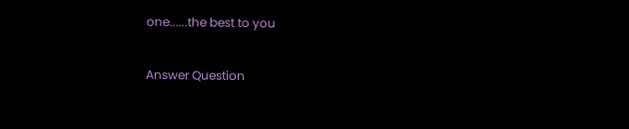one......the best to you

Answer Question